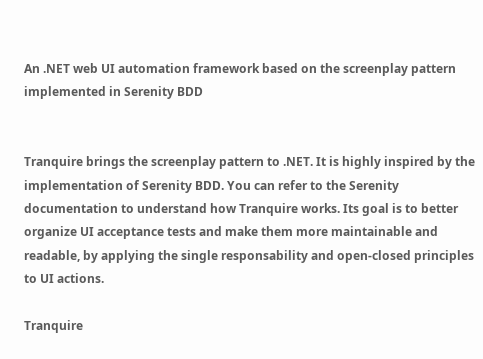An .NET web UI automation framework based on the screenplay pattern implemented in Serenity BDD


Tranquire brings the screenplay pattern to .NET. It is highly inspired by the implementation of Serenity BDD. You can refer to the Serenity documentation to understand how Tranquire works. Its goal is to better organize UI acceptance tests and make them more maintainable and readable, by applying the single responsability and open-closed principles to UI actions.

Tranquire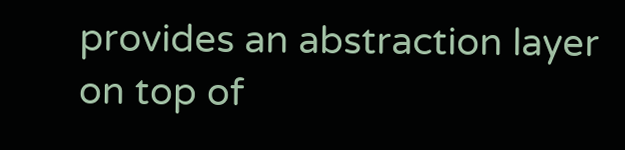provides an abstraction layer on top of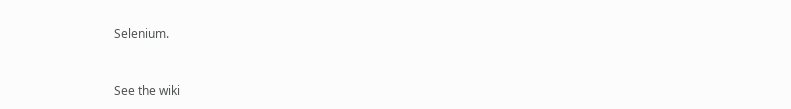Selenium.


See the wiki